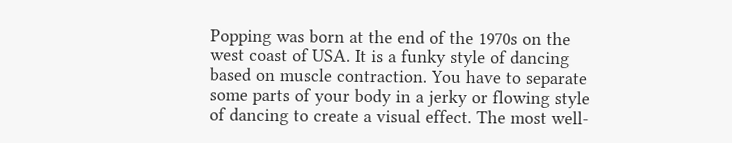Popping was born at the end of the 1970s on the west coast of USA. It is a funky style of dancing based on muscle contraction. You have to separate some parts of your body in a jerky or flowing style of dancing to create a visual effect. The most well-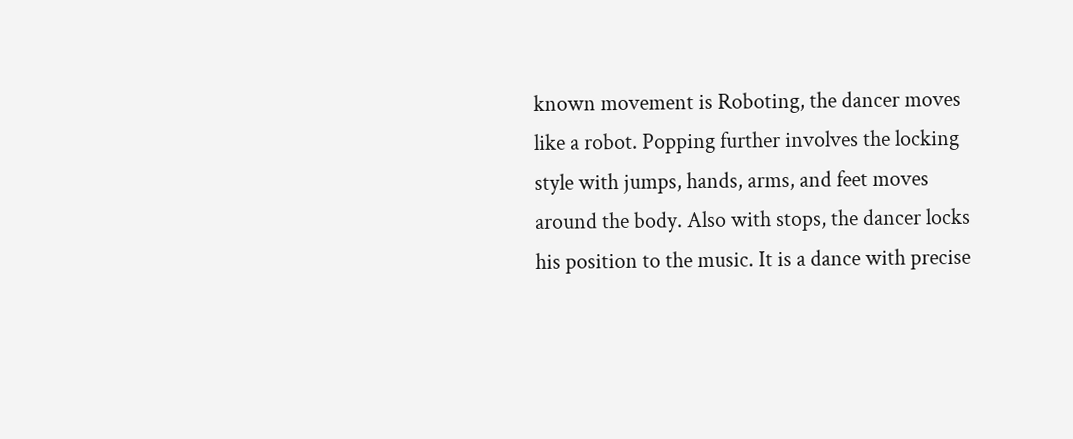known movement is Roboting, the dancer moves like a robot. Popping further involves the locking style with jumps, hands, arms, and feet moves around the body. Also with stops, the dancer locks his position to the music. It is a dance with precise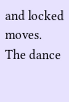and locked moves. The dance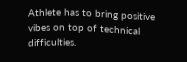Athlete has to bring positive vibes on top of technical difficulties.